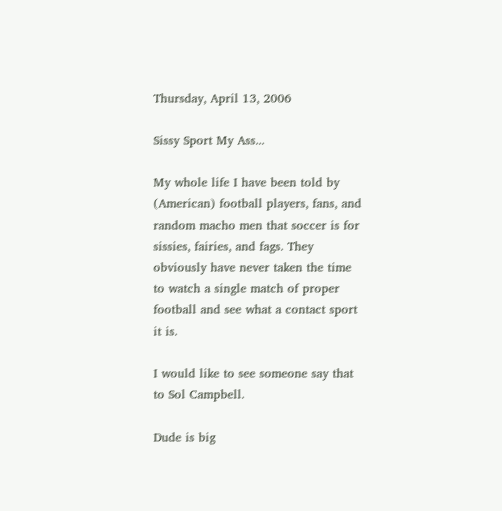Thursday, April 13, 2006

Sissy Sport My Ass...

My whole life I have been told by (American) football players, fans, and random macho men that soccer is for sissies, fairies, and fags. They obviously have never taken the time to watch a single match of proper football and see what a contact sport it is.

I would like to see someone say that to Sol Campbell.

Dude is big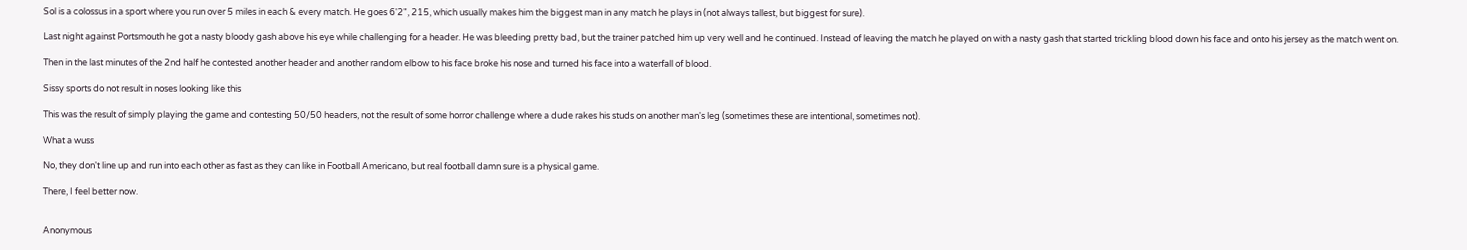Sol is a colossus in a sport where you run over 5 miles in each & every match. He goes 6'2", 215, which usually makes him the biggest man in any match he plays in (not always tallest, but biggest for sure).

Last night against Portsmouth he got a nasty bloody gash above his eye while challenging for a header. He was bleeding pretty bad, but the trainer patched him up very well and he continued. Instead of leaving the match he played on with a nasty gash that started trickling blood down his face and onto his jersey as the match went on.

Then in the last minutes of the 2nd half he contested another header and another random elbow to his face broke his nose and turned his face into a waterfall of blood.

Sissy sports do not result in noses looking like this

This was the result of simply playing the game and contesting 50/50 headers, not the result of some horror challenge where a dude rakes his studs on another man's leg (sometimes these are intentional, sometimes not).

What a wuss

No, they don't line up and run into each other as fast as they can like in Football Americano, but real football damn sure is a physical game.

There, I feel better now.


Anonymous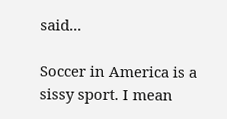said...

Soccer in America is a sissy sport. I mean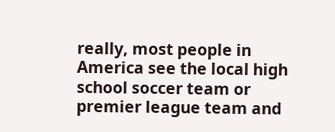really, most people in America see the local high school soccer team or premier league team and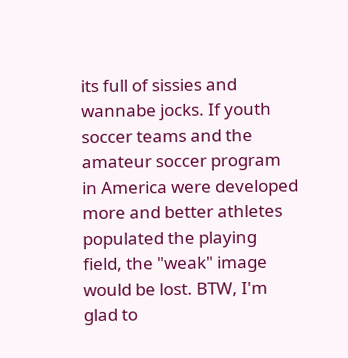its full of sissies and wannabe jocks. If youth soccer teams and the amateur soccer program in America were developed more and better athletes populated the playing field, the "weak" image would be lost. BTW, I'm glad to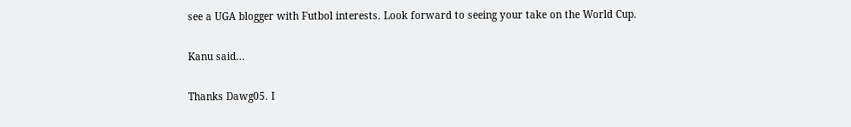see a UGA blogger with Futbol interests. Look forward to seeing your take on the World Cup.

Kanu said...

Thanks Dawg05. I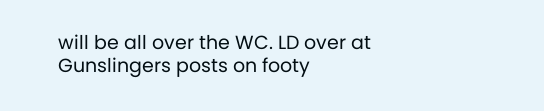will be all over the WC. LD over at Gunslingers posts on footy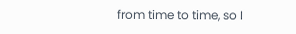from time to time, so I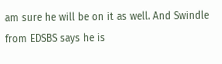am sure he will be on it as well. And Swindle from EDSBS says he is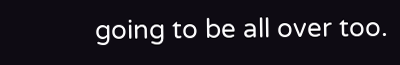going to be all over too.